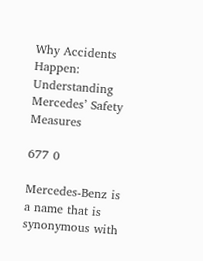Why Accidents Happen: Understanding Mercedes’ Safety Measures

677 0

Mercedes-Benz is a name that is synonymous with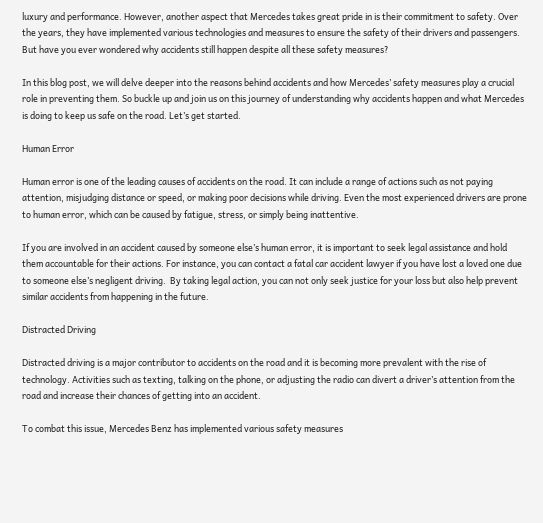luxury and performance. However, another aspect that Mercedes takes great pride in is their commitment to safety. Over the years, they have implemented various technologies and measures to ensure the safety of their drivers and passengers. But have you ever wondered why accidents still happen despite all these safety measures?

In this blog post, we will delve deeper into the reasons behind accidents and how Mercedes’ safety measures play a crucial role in preventing them. So buckle up and join us on this journey of understanding why accidents happen and what Mercedes is doing to keep us safe on the road. Let’s get started.

Human Error

Human error is one of the leading causes of accidents on the road. It can include a range of actions such as not paying attention, misjudging distance or speed, or making poor decisions while driving. Even the most experienced drivers are prone to human error, which can be caused by fatigue, stress, or simply being inattentive.

If you are involved in an accident caused by someone else’s human error, it is important to seek legal assistance and hold them accountable for their actions. For instance, you can contact a fatal car accident lawyer if you have lost a loved one due to someone else’s negligent driving.  By taking legal action, you can not only seek justice for your loss but also help prevent similar accidents from happening in the future.

Distracted Driving

Distracted driving is a major contributor to accidents on the road and it is becoming more prevalent with the rise of technology. Activities such as texting, talking on the phone, or adjusting the radio can divert a driver’s attention from the road and increase their chances of getting into an accident.

To combat this issue, Mercedes Benz has implemented various safety measures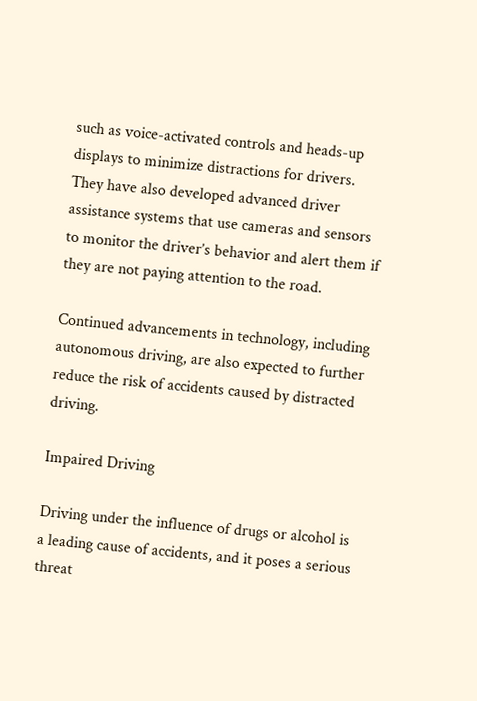such as voice-activated controls and heads-up displays to minimize distractions for drivers. They have also developed advanced driver assistance systems that use cameras and sensors to monitor the driver’s behavior and alert them if they are not paying attention to the road.

Continued advancements in technology, including autonomous driving, are also expected to further reduce the risk of accidents caused by distracted driving.

Impaired Driving

Driving under the influence of drugs or alcohol is a leading cause of accidents, and it poses a serious threat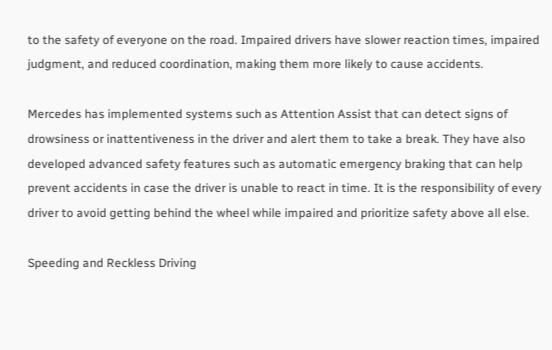to the safety of everyone on the road. Impaired drivers have slower reaction times, impaired judgment, and reduced coordination, making them more likely to cause accidents.

Mercedes has implemented systems such as Attention Assist that can detect signs of drowsiness or inattentiveness in the driver and alert them to take a break. They have also developed advanced safety features such as automatic emergency braking that can help prevent accidents in case the driver is unable to react in time. It is the responsibility of every driver to avoid getting behind the wheel while impaired and prioritize safety above all else.

Speeding and Reckless Driving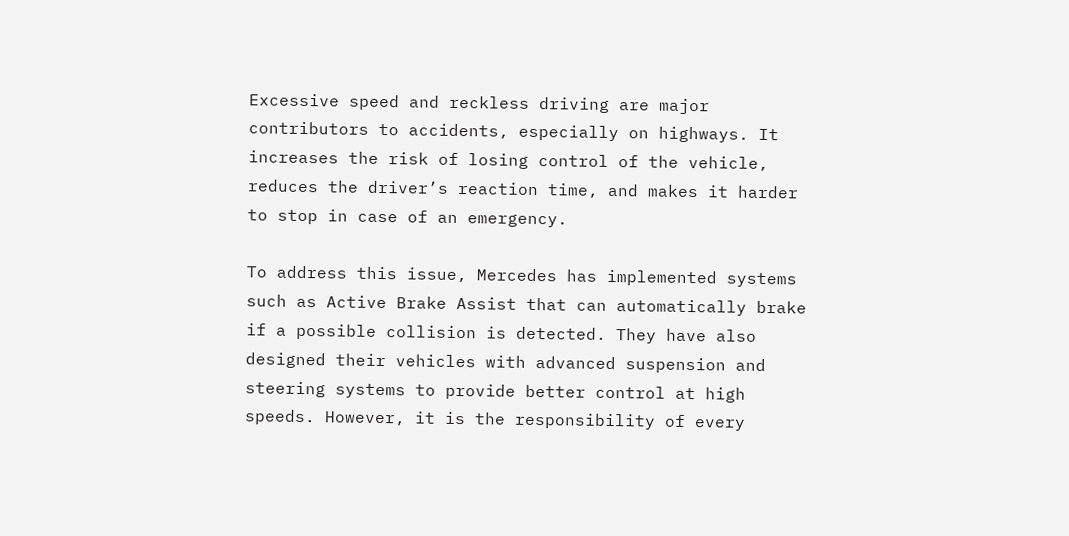Excessive speed and reckless driving are major contributors to accidents, especially on highways. It increases the risk of losing control of the vehicle, reduces the driver’s reaction time, and makes it harder to stop in case of an emergency.

To address this issue, Mercedes has implemented systems such as Active Brake Assist that can automatically brake if a possible collision is detected. They have also designed their vehicles with advanced suspension and steering systems to provide better control at high speeds. However, it is the responsibility of every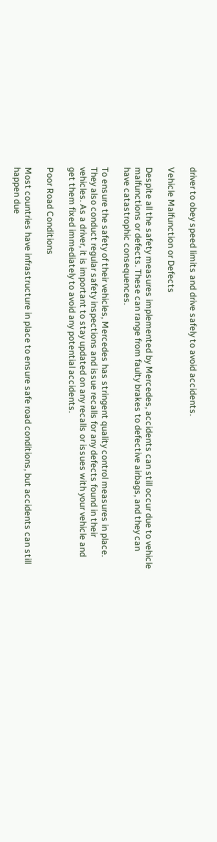driver to obey speed limits and drive safely to avoid accidents.

Vehicle Malfunction or Defects

Despite all the safety measures implemented by Mercedes, accidents can still occur due to vehicle malfunctions or defects. These can range from faulty brakes to defective airbags, and they can have catastrophic consequences.

To ensure the safety of their vehicles, Mercedes has stringent quality control measures in place. They also conduct regular safety inspections and issue recalls for any defects found in their vehicles. As a driver, it is important to stay updated on any recalls or issues with your vehicle and get them fixed immediately to avoid any potential accidents.

Poor Road Conditions

Most countries have infrastructure in place to ensure safe road conditions, but accidents can still happen due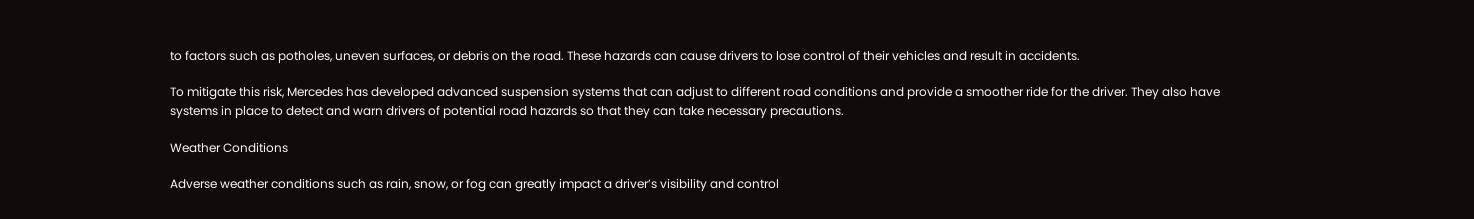to factors such as potholes, uneven surfaces, or debris on the road. These hazards can cause drivers to lose control of their vehicles and result in accidents.

To mitigate this risk, Mercedes has developed advanced suspension systems that can adjust to different road conditions and provide a smoother ride for the driver. They also have systems in place to detect and warn drivers of potential road hazards so that they can take necessary precautions.

Weather Conditions

Adverse weather conditions such as rain, snow, or fog can greatly impact a driver’s visibility and control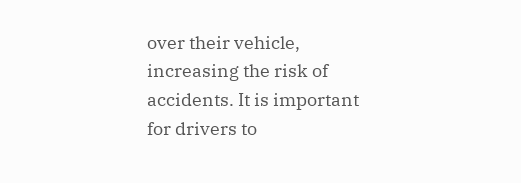over their vehicle, increasing the risk of accidents. It is important for drivers to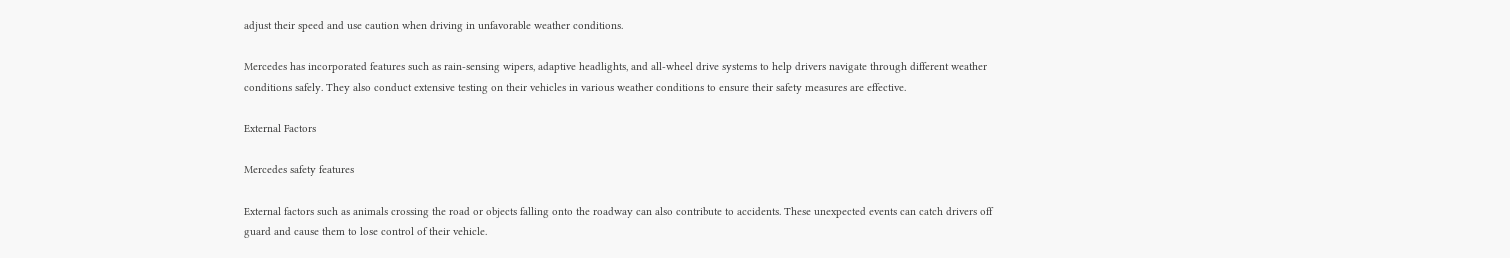adjust their speed and use caution when driving in unfavorable weather conditions.

Mercedes has incorporated features such as rain-sensing wipers, adaptive headlights, and all-wheel drive systems to help drivers navigate through different weather conditions safely. They also conduct extensive testing on their vehicles in various weather conditions to ensure their safety measures are effective.

External Factors

Mercedes safety features

External factors such as animals crossing the road or objects falling onto the roadway can also contribute to accidents. These unexpected events can catch drivers off guard and cause them to lose control of their vehicle.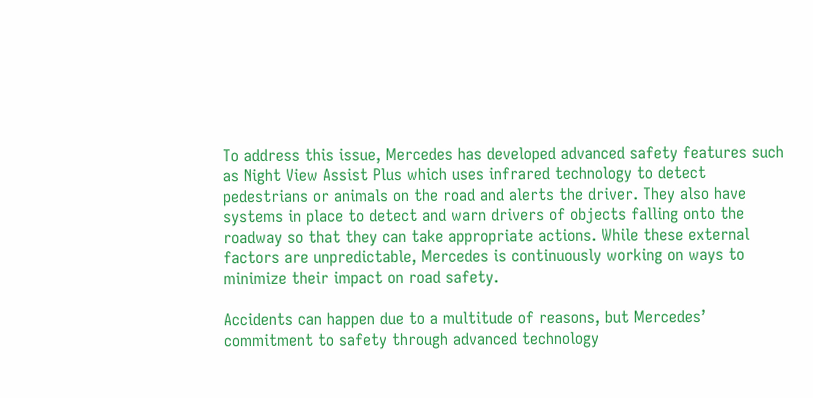To address this issue, Mercedes has developed advanced safety features such as Night View Assist Plus which uses infrared technology to detect pedestrians or animals on the road and alerts the driver. They also have systems in place to detect and warn drivers of objects falling onto the roadway so that they can take appropriate actions. While these external factors are unpredictable, Mercedes is continuously working on ways to minimize their impact on road safety.

Accidents can happen due to a multitude of reasons, but Mercedes’ commitment to safety through advanced technology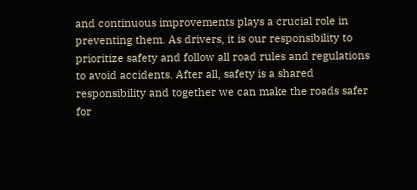and continuous improvements plays a crucial role in preventing them. As drivers, it is our responsibility to prioritize safety and follow all road rules and regulations to avoid accidents. After all, safety is a shared responsibility and together we can make the roads safer for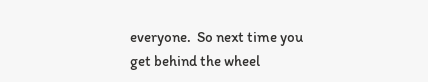everyone.  So next time you get behind the wheel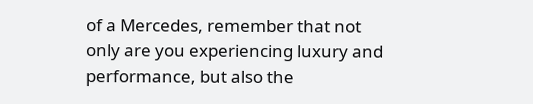of a Mercedes, remember that not only are you experiencing luxury and performance, but also the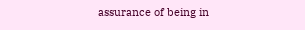assurance of being in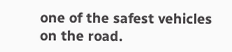one of the safest vehicles on the road.